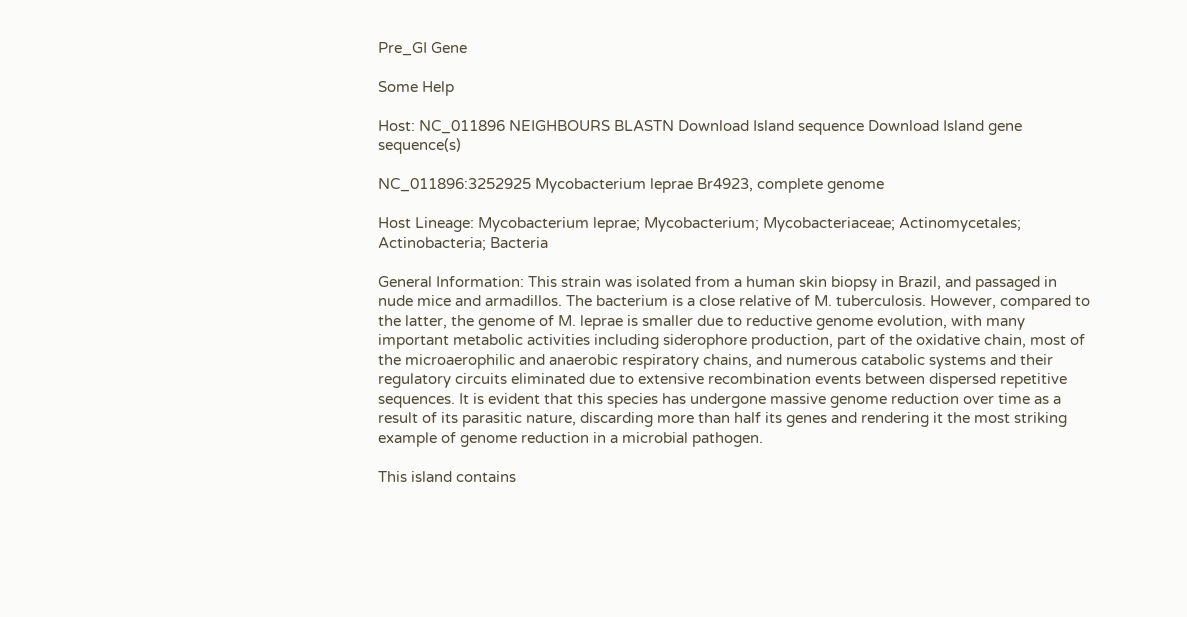Pre_GI Gene

Some Help

Host: NC_011896 NEIGHBOURS BLASTN Download Island sequence Download Island gene sequence(s)

NC_011896:3252925 Mycobacterium leprae Br4923, complete genome

Host Lineage: Mycobacterium leprae; Mycobacterium; Mycobacteriaceae; Actinomycetales; Actinobacteria; Bacteria

General Information: This strain was isolated from a human skin biopsy in Brazil, and passaged in nude mice and armadillos. The bacterium is a close relative of M. tuberculosis. However, compared to the latter, the genome of M. leprae is smaller due to reductive genome evolution, with many important metabolic activities including siderophore production, part of the oxidative chain, most of the microaerophilic and anaerobic respiratory chains, and numerous catabolic systems and their regulatory circuits eliminated due to extensive recombination events between dispersed repetitive sequences. It is evident that this species has undergone massive genome reduction over time as a result of its parasitic nature, discarding more than half its genes and rendering it the most striking example of genome reduction in a microbial pathogen.

This island contains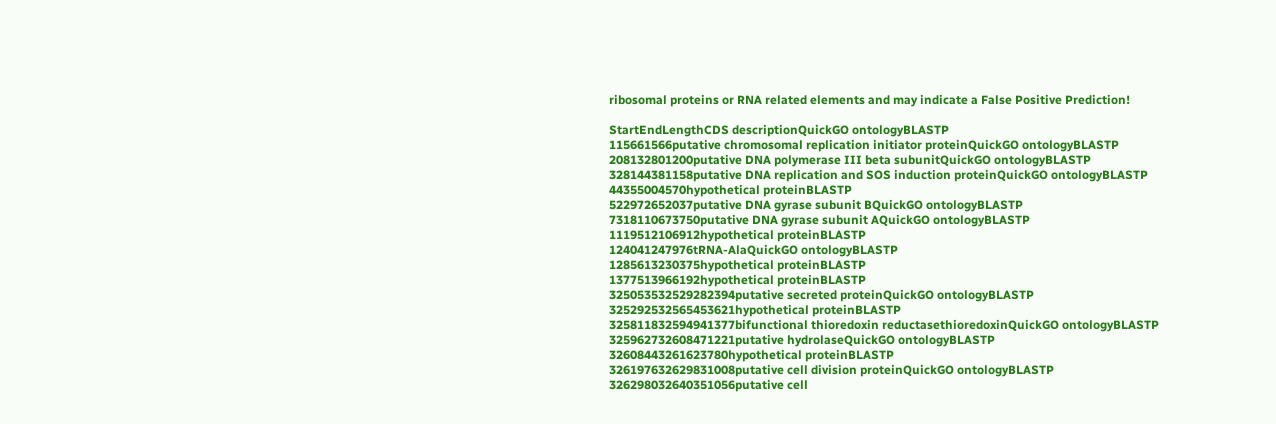ribosomal proteins or RNA related elements and may indicate a False Positive Prediction!

StartEndLengthCDS descriptionQuickGO ontologyBLASTP
115661566putative chromosomal replication initiator proteinQuickGO ontologyBLASTP
208132801200putative DNA polymerase III beta subunitQuickGO ontologyBLASTP
328144381158putative DNA replication and SOS induction proteinQuickGO ontologyBLASTP
44355004570hypothetical proteinBLASTP
522972652037putative DNA gyrase subunit BQuickGO ontologyBLASTP
7318110673750putative DNA gyrase subunit AQuickGO ontologyBLASTP
1119512106912hypothetical proteinBLASTP
124041247976tRNA-AlaQuickGO ontologyBLASTP
1285613230375hypothetical proteinBLASTP
1377513966192hypothetical proteinBLASTP
325053532529282394putative secreted proteinQuickGO ontologyBLASTP
325292532565453621hypothetical proteinBLASTP
325811832594941377bifunctional thioredoxin reductasethioredoxinQuickGO ontologyBLASTP
325962732608471221putative hydrolaseQuickGO ontologyBLASTP
32608443261623780hypothetical proteinBLASTP
326197632629831008putative cell division proteinQuickGO ontologyBLASTP
326298032640351056putative cell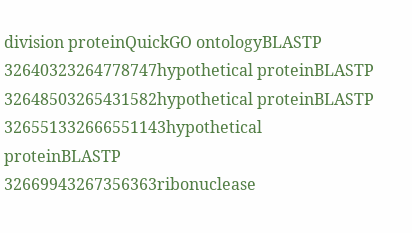division proteinQuickGO ontologyBLASTP
32640323264778747hypothetical proteinBLASTP
32648503265431582hypothetical proteinBLASTP
326551332666551143hypothetical proteinBLASTP
32669943267356363ribonuclease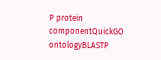P protein componentQuickGO ontologyBLASTP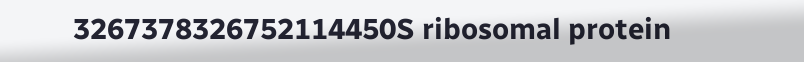3267378326752114450S ribosomal protein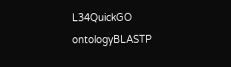L34QuickGO ontologyBLASTP